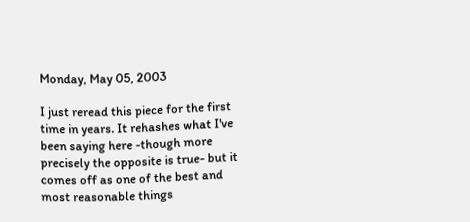Monday, May 05, 2003

I just reread this piece for the first time in years. It rehashes what I've been saying here -though more precisely the opposite is true- but it comes off as one of the best and most reasonable things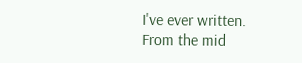I've ever written.
From the mid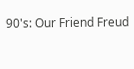90's: Our Friend Freud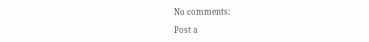No comments:

Post a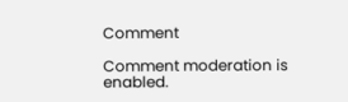Comment

Comment moderation is enabled.